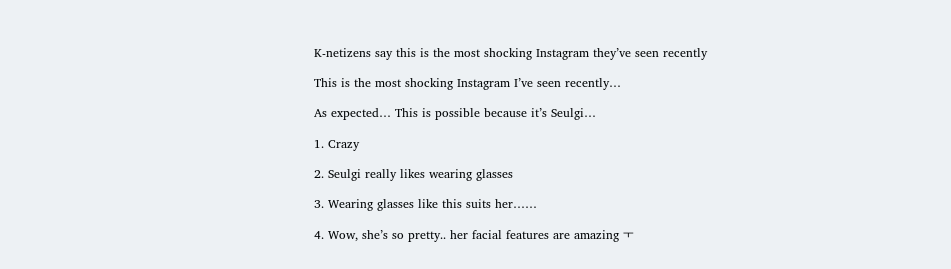K-netizens say this is the most shocking Instagram they’ve seen recently

This is the most shocking Instagram I’ve seen recently…

As expected… This is possible because it’s Seulgi…

1. Crazy

2. Seulgi really likes wearing glasses

3. Wearing glasses like this suits her……

4. Wow, she’s so pretty.. her facial features are amazing ㅜ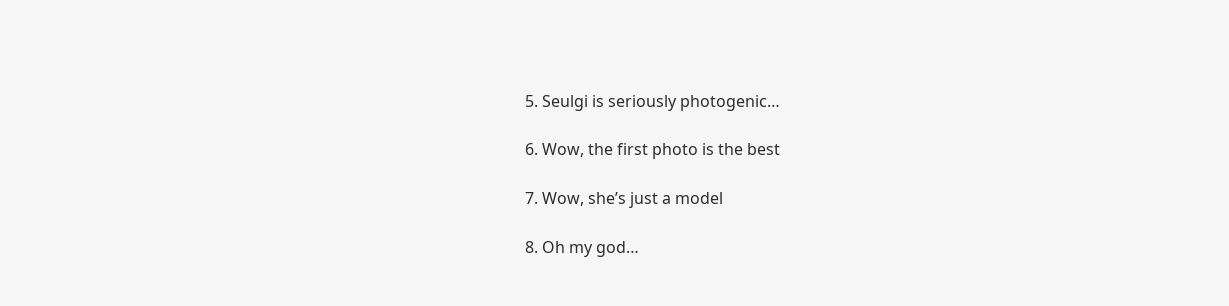5. Seulgi is seriously photogenic…

6. Wow, the first photo is the best

7. Wow, she’s just a model

8. Oh my god…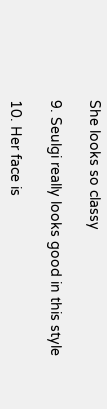She looks so classy

9. Seulgi really looks good in this style

10. Her face is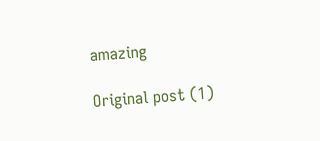amazing

Original post (1)